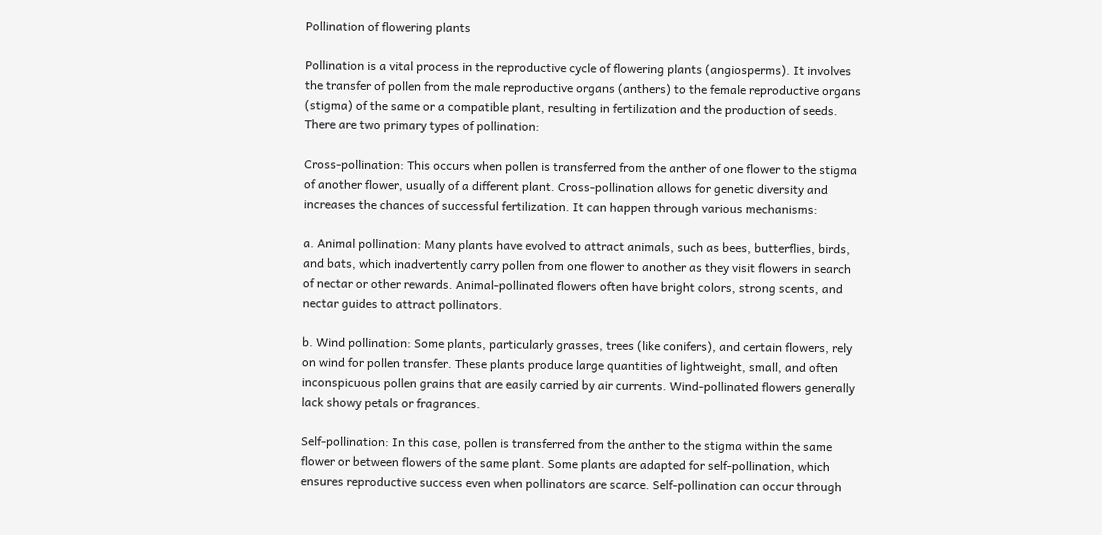Pollination of flowering plants

Pollination is a vital process in the reproductive cycle of flowering plants (angiosperms). It involves the transfer of pollen from the male reproductive organs (anthers) to the female reproductive organs (stigma) of the same or a compatible plant, resulting in fertilization and the production of seeds. There are two primary types of pollination:

Cross-pollination: This occurs when pollen is transferred from the anther of one flower to the stigma of another flower, usually of a different plant. Cross-pollination allows for genetic diversity and increases the chances of successful fertilization. It can happen through various mechanisms:

a. Animal pollination: Many plants have evolved to attract animals, such as bees, butterflies, birds, and bats, which inadvertently carry pollen from one flower to another as they visit flowers in search of nectar or other rewards. Animal-pollinated flowers often have bright colors, strong scents, and nectar guides to attract pollinators.

b. Wind pollination: Some plants, particularly grasses, trees (like conifers), and certain flowers, rely on wind for pollen transfer. These plants produce large quantities of lightweight, small, and often inconspicuous pollen grains that are easily carried by air currents. Wind-pollinated flowers generally lack showy petals or fragrances.

Self-pollination: In this case, pollen is transferred from the anther to the stigma within the same flower or between flowers of the same plant. Some plants are adapted for self-pollination, which ensures reproductive success even when pollinators are scarce. Self-pollination can occur through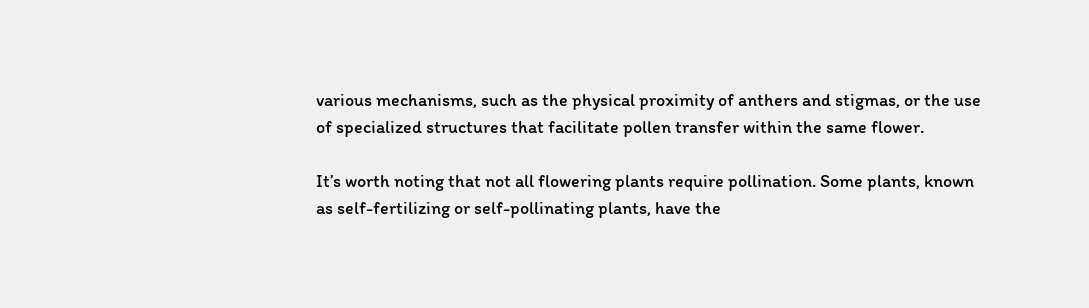various mechanisms, such as the physical proximity of anthers and stigmas, or the use of specialized structures that facilitate pollen transfer within the same flower.

It’s worth noting that not all flowering plants require pollination. Some plants, known as self-fertilizing or self-pollinating plants, have the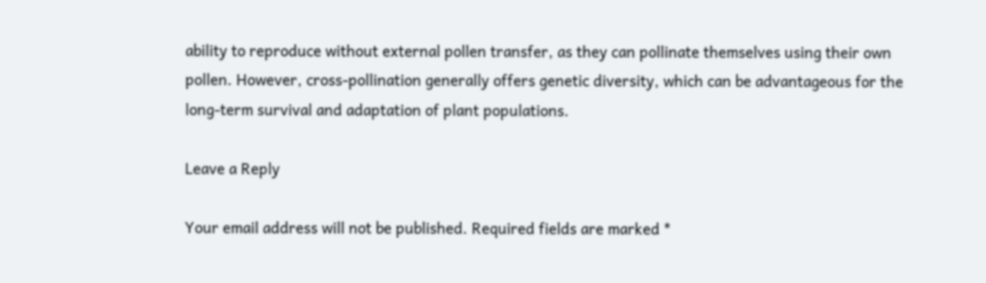ability to reproduce without external pollen transfer, as they can pollinate themselves using their own pollen. However, cross-pollination generally offers genetic diversity, which can be advantageous for the long-term survival and adaptation of plant populations.

Leave a Reply

Your email address will not be published. Required fields are marked *